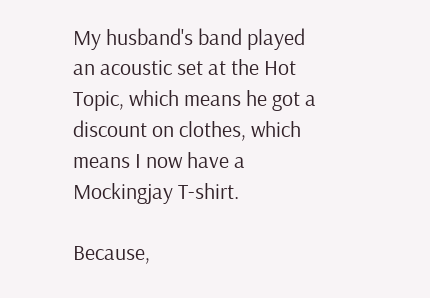My husband's band played an acoustic set at the Hot Topic, which means he got a discount on clothes, which means I now have a Mockingjay T-shirt.

Because,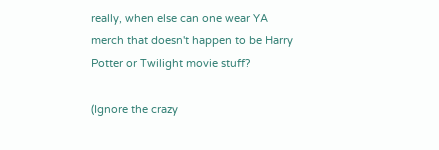really, when else can one wear YA merch that doesn't happen to be Harry Potter or Twilight movie stuff?

(Ignore the crazy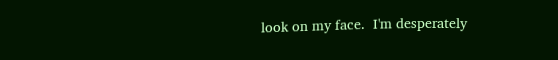look on my face.  I'm desperately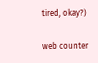tired, okay?)

web counter